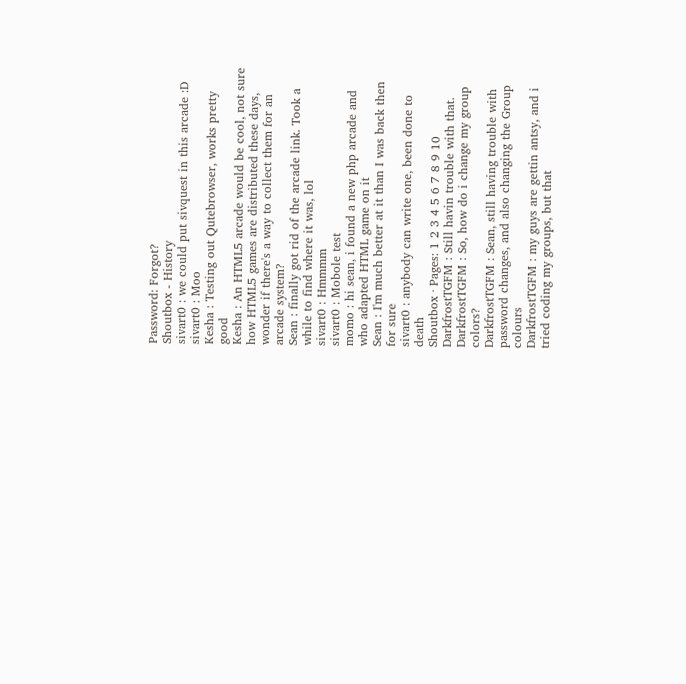Password: Forgot?
Shoutbox - History
sivart0 : we could put sivquest in this arcade :D
sivart0 : Moo
Kesha : Testing out Qutebrowser, works pretty good
Kesha : An HTML5 arcade would be cool, not sure how HTML5 games are distributed these days, wonder if there's a way to collect them for an arcade system?
Sean : finally got rid of the arcade link. Took a while to find where it was, lol
sivart0 : Hmmmm
sivart0 : Mobole test
momo : hi sean, i found a new php arcade and who adapted HTML game on it
Sean : I'm much better at it than I was back then for sure
sivart0 : anybody can write one, been done to death
Shoutbox · Pages: 1 2 3 4 5 6 7 8 9 10
DarkfrostTGFM : Still havin trouble with that.
DarkfrostTGFM : So, how do i change my group colors?
DarkfrostTGFM : Sean, still having trouble with password changes, and also changing the Group colours
DarkfrostTGFM : my guys are gettin antsy, and i tried coding my groups, but that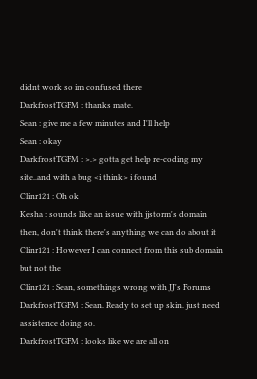didnt work so im confused there
DarkfrostTGFM : thanks mate.
Sean : give me a few minutes and I'll help
Sean : okay
DarkfrostTGFM : >.> gotta get help re-coding my site..and with a bug <i think> i found
Clinr121 : Oh ok
Kesha : sounds like an issue with jjstorm's domain then, don't think there's anything we can do about it
Clinr121 : However I can connect from this sub domain but not the
Clinr121 : Sean, somethings wrong with JJ's Forums
DarkfrostTGFM : Sean. Ready to set up skin. just need assistence doing so.
DarkfrostTGFM : looks like we are all on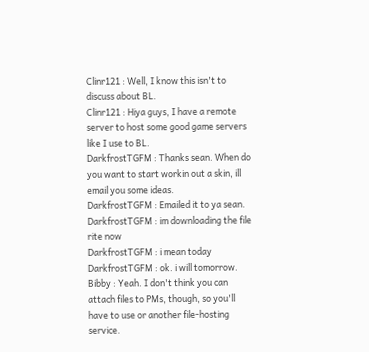Clinr121 : Well, I know this isn't to discuss about BL.
Clinr121 : Hiya guys, I have a remote server to host some good game servers like I use to BL.
DarkfrostTGFM : Thanks sean. When do you want to start workin out a skin, ill email you some ideas.
DarkfrostTGFM : Emailed it to ya sean.
DarkfrostTGFM : im downloading the file rite now
DarkfrostTGFM : i mean today
DarkfrostTGFM : ok. i will tomorrow.
Bibby : Yeah. I don't think you can attach files to PMs, though, so you'll have to use or another file-hosting service.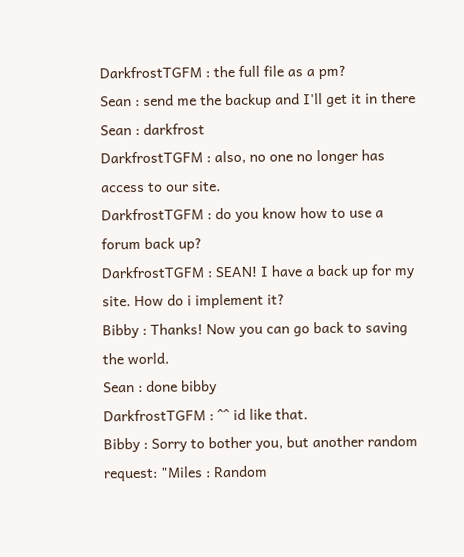DarkfrostTGFM : the full file as a pm?
Sean : send me the backup and I'll get it in there
Sean : darkfrost
DarkfrostTGFM : also, no one no longer has access to our site.
DarkfrostTGFM : do you know how to use a forum back up?
DarkfrostTGFM : SEAN! I have a back up for my site. How do i implement it?
Bibby : Thanks! Now you can go back to saving the world.
Sean : done bibby
DarkfrostTGFM : ^^ id like that.
Bibby : Sorry to bother you, but another random request: "Miles : Random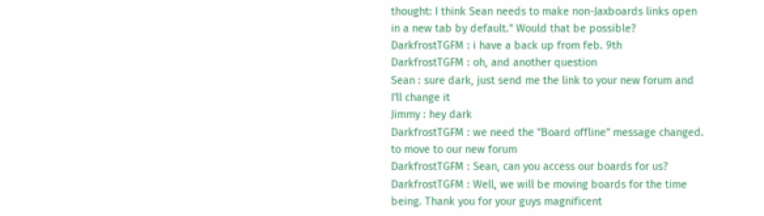thought: I think Sean needs to make non-Jaxboards links open in a new tab by default." Would that be possible?
DarkfrostTGFM : i have a back up from feb. 9th
DarkfrostTGFM : oh, and another question
Sean : sure dark, just send me the link to your new forum and I'll change it
Jimmy : hey dark
DarkfrostTGFM : we need the "Board offline" message changed. to move to our new forum
DarkfrostTGFM : Sean, can you access our boards for us?
DarkfrostTGFM : Well, we will be moving boards for the time being. Thank you for your guys magnificent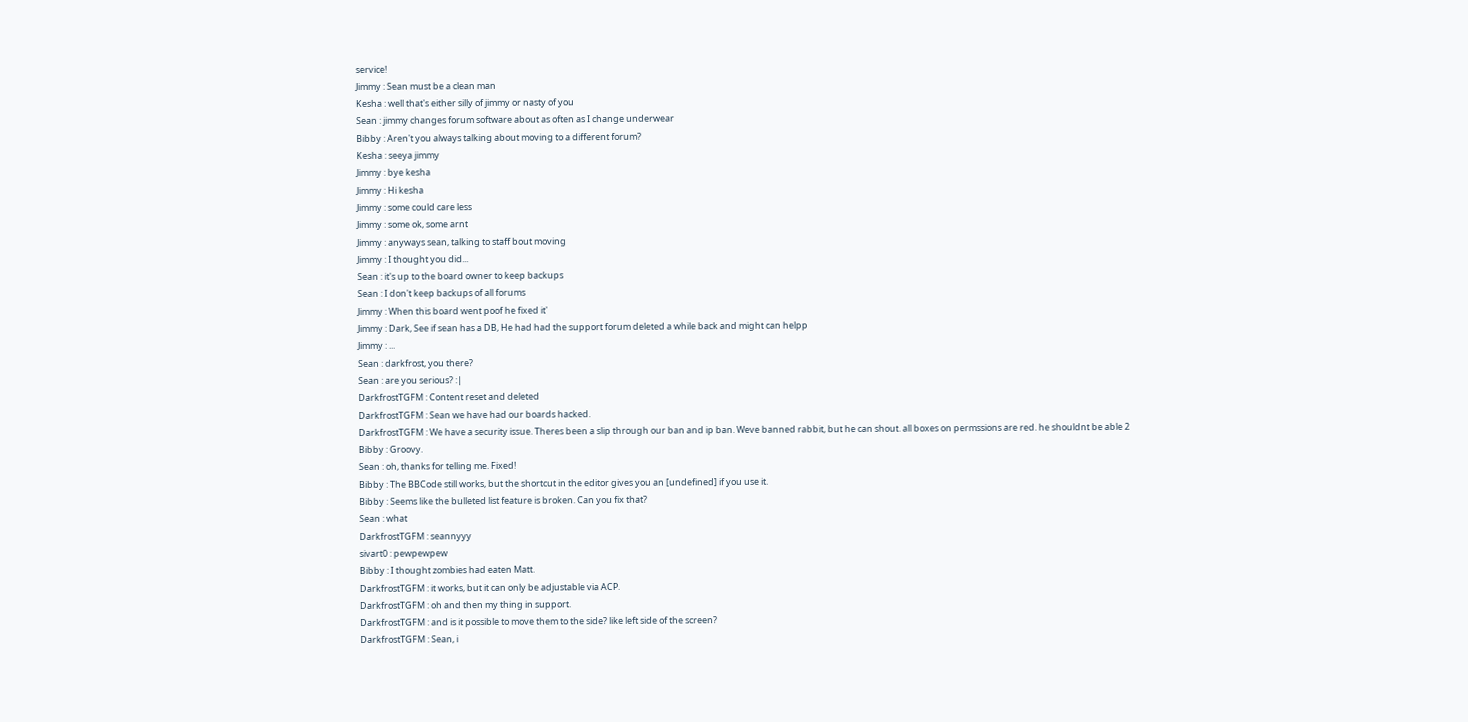service!
Jimmy : Sean must be a clean man
Kesha : well that's either silly of jimmy or nasty of you
Sean : jimmy changes forum software about as often as I change underwear
Bibby : Aren't you always talking about moving to a different forum?
Kesha : seeya jimmy
Jimmy : bye kesha
Jimmy : Hi kesha
Jimmy : some could care less
Jimmy : some ok, some arnt
Jimmy : anyways sean, talking to staff bout moving
Jimmy : I thought you did...
Sean : it's up to the board owner to keep backups
Sean : I don't keep backups of all forums
Jimmy : When this board went poof he fixed it'
Jimmy : Dark, See if sean has a DB, He had had the support forum deleted a while back and might can helpp
Jimmy : ...
Sean : darkfrost, you there?
Sean : are you serious? :|
DarkfrostTGFM : Content reset and deleted
DarkfrostTGFM : Sean we have had our boards hacked.
DarkfrostTGFM : We have a security issue. Theres been a slip through our ban and ip ban. Weve banned rabbit, but he can shout. all boxes on permssions are red. he shouldnt be able 2
Bibby : Groovy.
Sean : oh, thanks for telling me. Fixed!
Bibby : The BBCode still works, but the shortcut in the editor gives you an [undefined] if you use it.
Bibby : Seems like the bulleted list feature is broken. Can you fix that?
Sean : what
DarkfrostTGFM : seannyyy
sivart0 : pewpewpew
Bibby : I thought zombies had eaten Matt.
DarkfrostTGFM : it works, but it can only be adjustable via ACP.
DarkfrostTGFM : oh and then my thing in support.
DarkfrostTGFM : and is it possible to move them to the side? like left side of the screen?
DarkfrostTGFM : Sean, i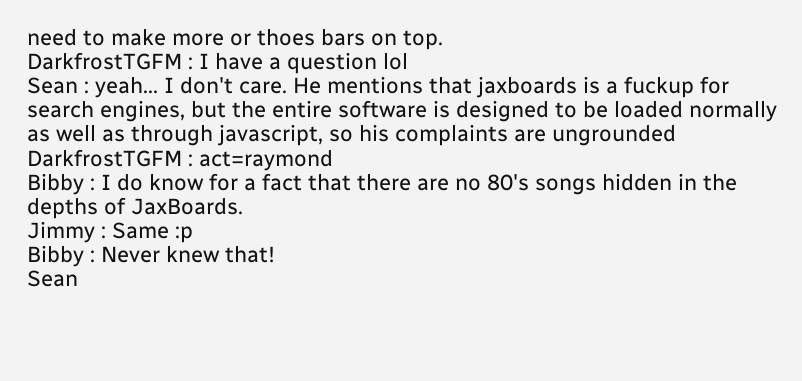need to make more or thoes bars on top.
DarkfrostTGFM : I have a question lol
Sean : yeah... I don't care. He mentions that jaxboards is a fuckup for search engines, but the entire software is designed to be loaded normally as well as through javascript, so his complaints are ungrounded
DarkfrostTGFM : act=raymond
Bibby : I do know for a fact that there are no 80's songs hidden in the depths of JaxBoards.
Jimmy : Same :p
Bibby : Never knew that!
Sean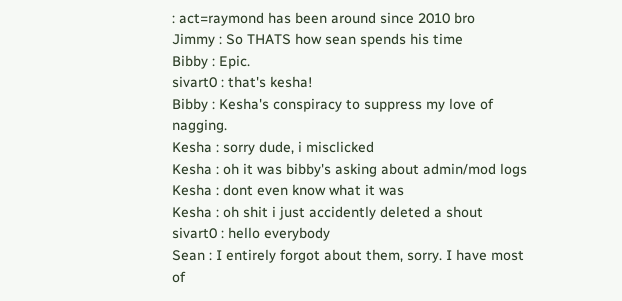: act=raymond has been around since 2010 bro
Jimmy : So THATS how sean spends his time
Bibby : Epic.
sivart0 : that's kesha!
Bibby : Kesha's conspiracy to suppress my love of nagging.
Kesha : sorry dude, i misclicked
Kesha : oh it was bibby's asking about admin/mod logs
Kesha : dont even know what it was
Kesha : oh shit i just accidently deleted a shout
sivart0 : hello everybody
Sean : I entirely forgot about them, sorry. I have most of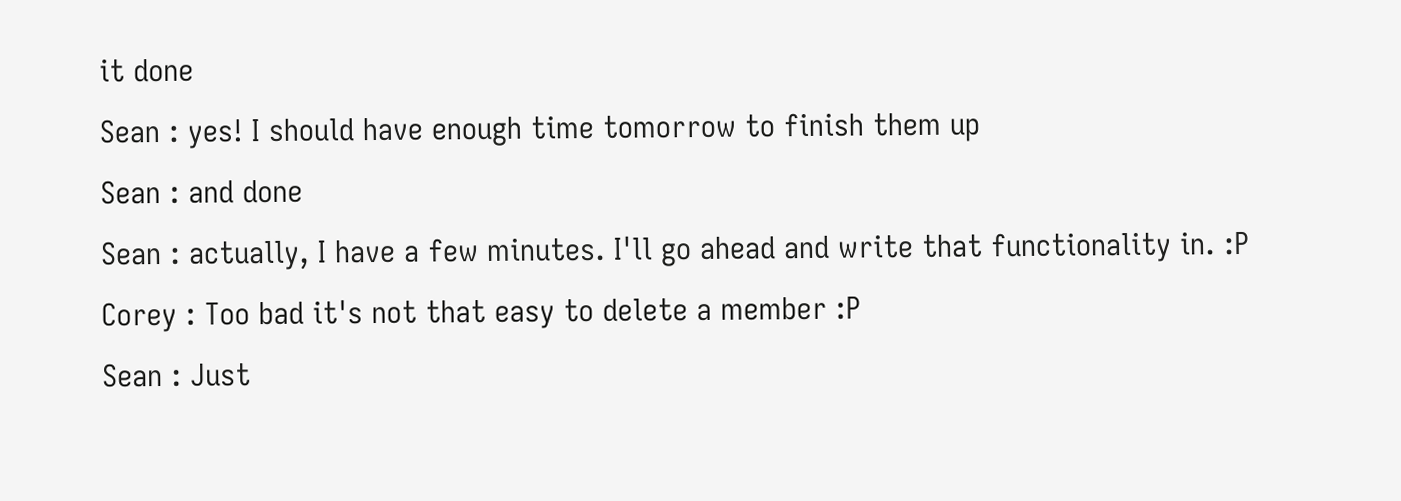it done
Sean : yes! I should have enough time tomorrow to finish them up
Sean : and done
Sean : actually, I have a few minutes. I'll go ahead and write that functionality in. :P
Corey : Too bad it's not that easy to delete a member :P
Sean : Just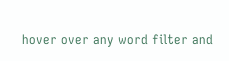hover over any word filter and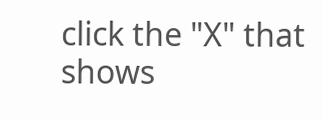click the "X" that shows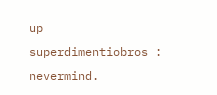up
superdimentiobros : nevermind.